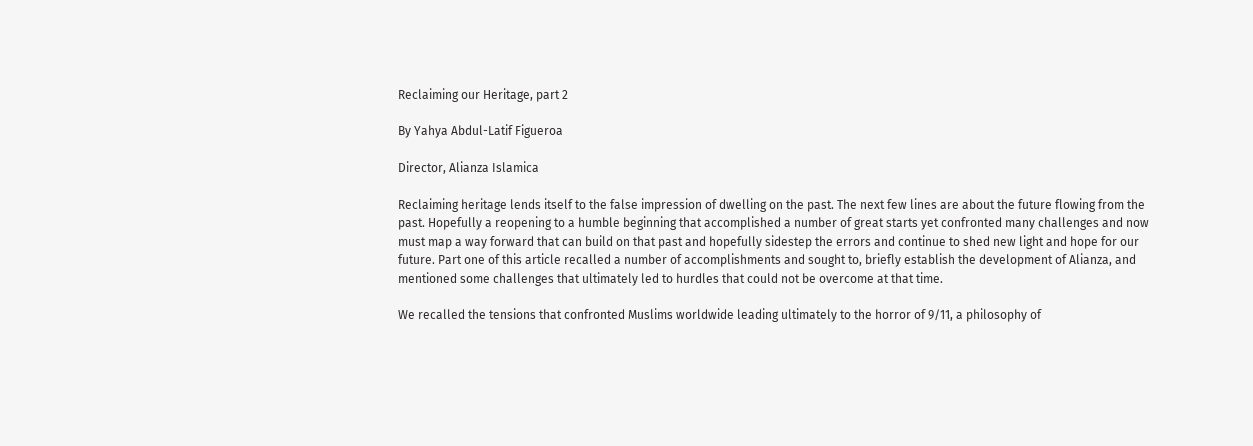Reclaiming our Heritage, part 2

By Yahya Abdul-Latif Figueroa

Director, Alianza Islamica

Reclaiming heritage lends itself to the false impression of dwelling on the past. The next few lines are about the future flowing from the past. Hopefully a reopening to a humble beginning that accomplished a number of great starts yet confronted many challenges and now must map a way forward that can build on that past and hopefully sidestep the errors and continue to shed new light and hope for our future. Part one of this article recalled a number of accomplishments and sought to, briefly establish the development of Alianza, and mentioned some challenges that ultimately led to hurdles that could not be overcome at that time.

We recalled the tensions that confronted Muslims worldwide leading ultimately to the horror of 9/11, a philosophy of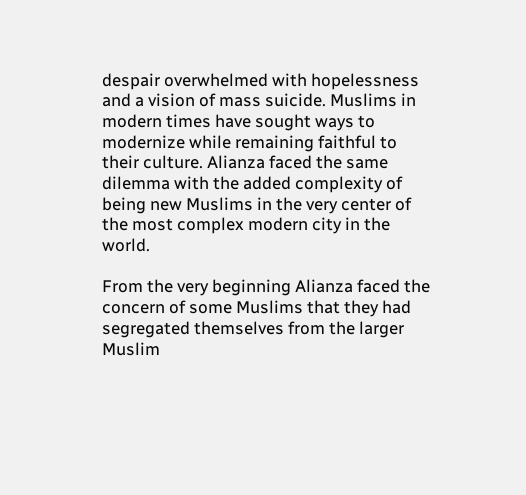despair overwhelmed with hopelessness and a vision of mass suicide. Muslims in modern times have sought ways to modernize while remaining faithful to their culture. Alianza faced the same dilemma with the added complexity of being new Muslims in the very center of the most complex modern city in the world.

From the very beginning Alianza faced the concern of some Muslims that they had segregated themselves from the larger Muslim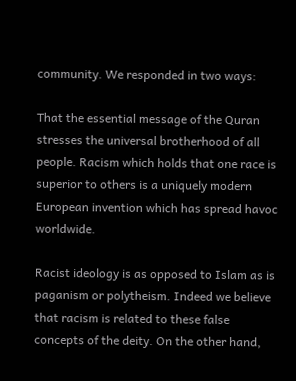community. We responded in two ways:

That the essential message of the Quran stresses the universal brotherhood of all people. Racism which holds that one race is superior to others is a uniquely modern European invention which has spread havoc worldwide.

Racist ideology is as opposed to Islam as is paganism or polytheism. Indeed we believe that racism is related to these false concepts of the deity. On the other hand,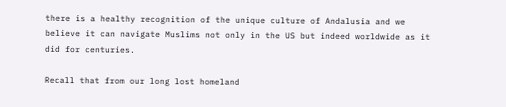there is a healthy recognition of the unique culture of Andalusia and we believe it can navigate Muslims not only in the US but indeed worldwide as it did for centuries.

Recall that from our long lost homeland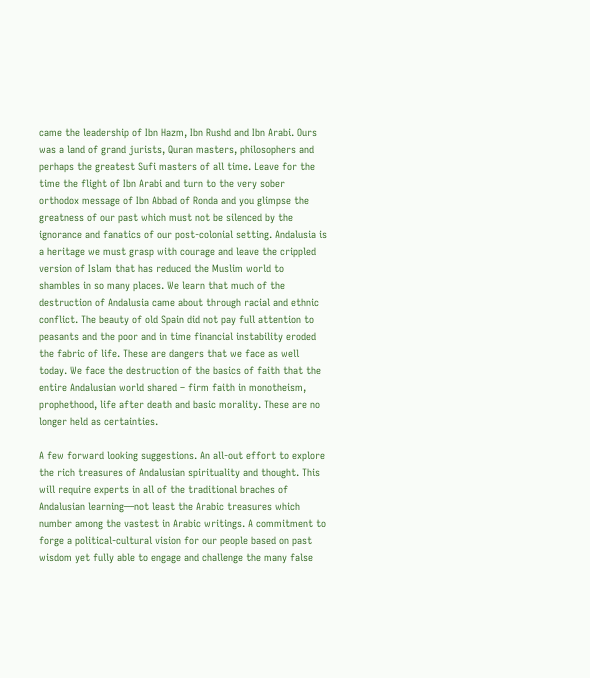came the leadership of Ibn Hazm, Ibn Rushd and Ibn Arabi. Ours was a land of grand jurists, Quran masters, philosophers and perhaps the greatest Sufi masters of all time. Leave for the time the flight of Ibn Arabi and turn to the very sober orthodox message of Ibn Abbad of Ronda and you glimpse the greatness of our past which must not be silenced by the ignorance and fanatics of our post-colonial setting. Andalusia is a heritage we must grasp with courage and leave the crippled version of Islam that has reduced the Muslim world to shambles in so many places. We learn that much of the destruction of Andalusia came about through racial and ethnic conflict. The beauty of old Spain did not pay full attention to peasants and the poor and in time financial instability eroded the fabric of life. These are dangers that we face as well today. We face the destruction of the basics of faith that the entire Andalusian world shared – firm faith in monotheism, prophethood, life after death and basic morality. These are no longer held as certainties.

A few forward looking suggestions. An all-out effort to explore the rich treasures of Andalusian spirituality and thought. This will require experts in all of the traditional braches of Andalusian learning—not least the Arabic treasures which number among the vastest in Arabic writings. A commitment to forge a political-cultural vision for our people based on past wisdom yet fully able to engage and challenge the many false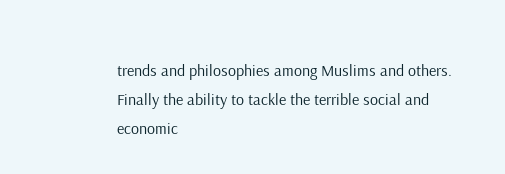trends and philosophies among Muslims and others. Finally the ability to tackle the terrible social and economic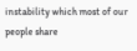instability which most of our people share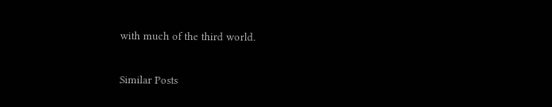with much of the third world.

Similar Posts